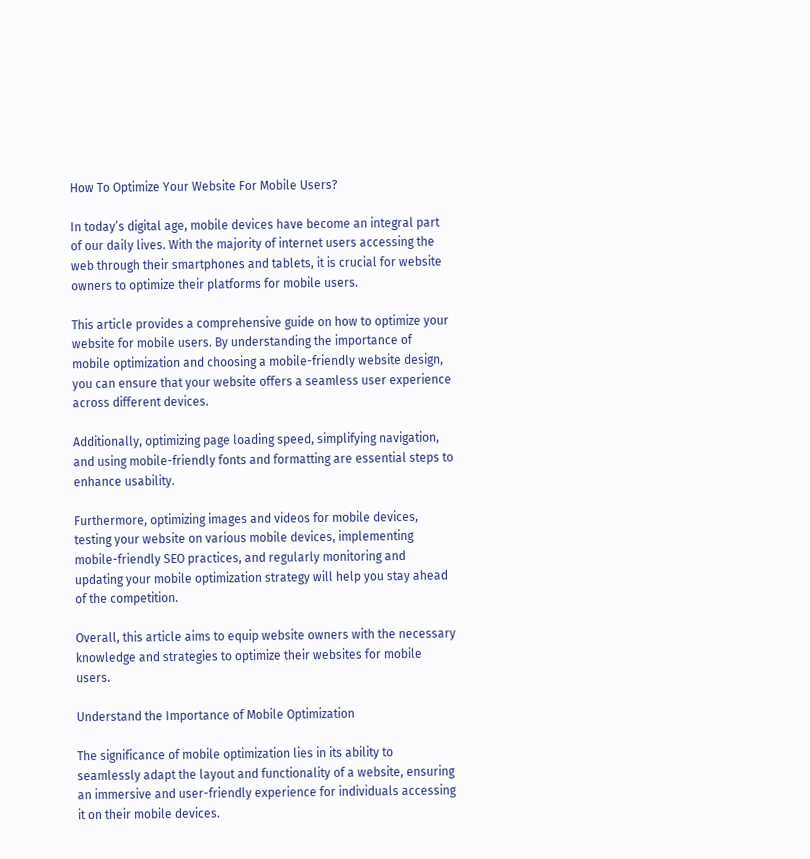How To Optimize Your Website For Mobile Users?

In today’s digital age, mobile devices have become an integral part of our daily lives. With the majority of internet users accessing the web through their smartphones and tablets, it is crucial for website owners to optimize their platforms for mobile users.

This article provides a comprehensive guide on how to optimize your website for mobile users. By understanding the importance of mobile optimization and choosing a mobile-friendly website design, you can ensure that your website offers a seamless user experience across different devices.

Additionally, optimizing page loading speed, simplifying navigation, and using mobile-friendly fonts and formatting are essential steps to enhance usability.

Furthermore, optimizing images and videos for mobile devices, testing your website on various mobile devices, implementing mobile-friendly SEO practices, and regularly monitoring and updating your mobile optimization strategy will help you stay ahead of the competition.

Overall, this article aims to equip website owners with the necessary knowledge and strategies to optimize their websites for mobile users.

Understand the Importance of Mobile Optimization

The significance of mobile optimization lies in its ability to seamlessly adapt the layout and functionality of a website, ensuring an immersive and user-friendly experience for individuals accessing it on their mobile devices.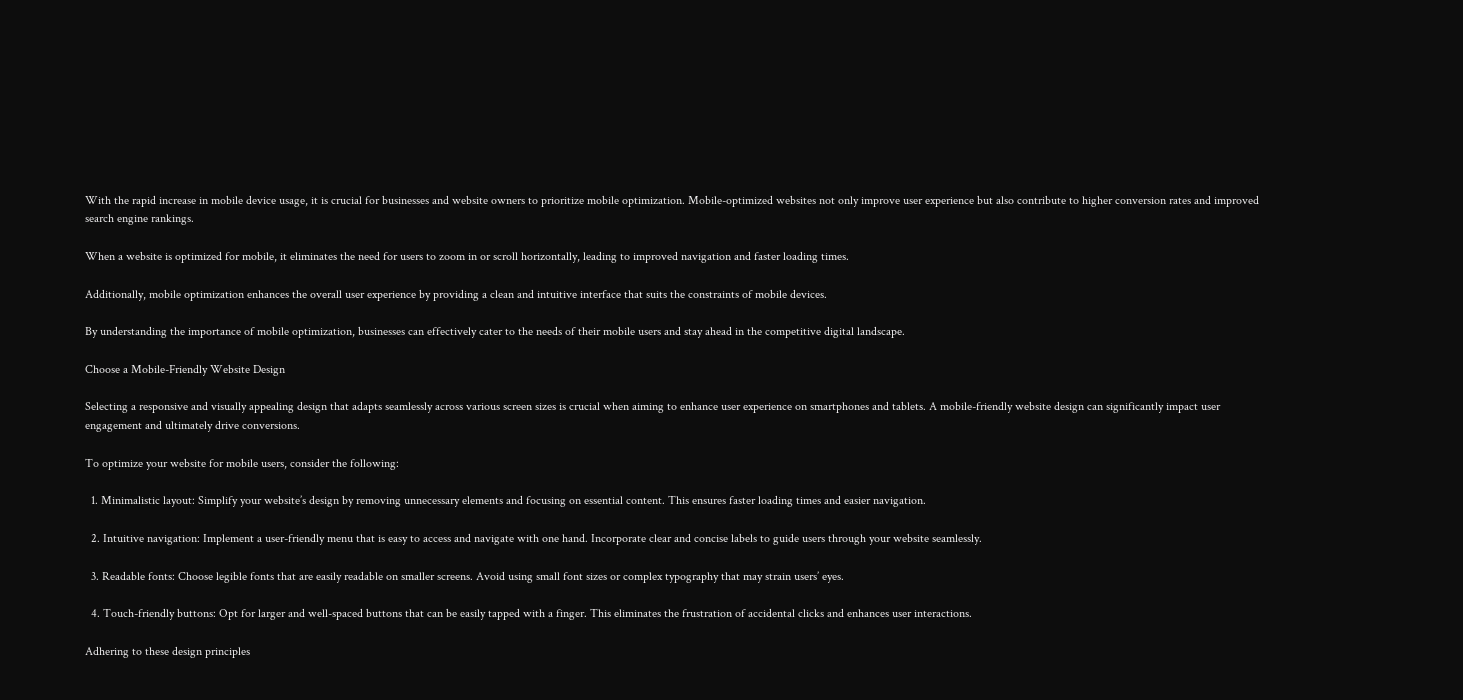With the rapid increase in mobile device usage, it is crucial for businesses and website owners to prioritize mobile optimization. Mobile-optimized websites not only improve user experience but also contribute to higher conversion rates and improved search engine rankings.

When a website is optimized for mobile, it eliminates the need for users to zoom in or scroll horizontally, leading to improved navigation and faster loading times.

Additionally, mobile optimization enhances the overall user experience by providing a clean and intuitive interface that suits the constraints of mobile devices.

By understanding the importance of mobile optimization, businesses can effectively cater to the needs of their mobile users and stay ahead in the competitive digital landscape.

Choose a Mobile-Friendly Website Design

Selecting a responsive and visually appealing design that adapts seamlessly across various screen sizes is crucial when aiming to enhance user experience on smartphones and tablets. A mobile-friendly website design can significantly impact user engagement and ultimately drive conversions.

To optimize your website for mobile users, consider the following:

  1. Minimalistic layout: Simplify your website’s design by removing unnecessary elements and focusing on essential content. This ensures faster loading times and easier navigation.

  2. Intuitive navigation: Implement a user-friendly menu that is easy to access and navigate with one hand. Incorporate clear and concise labels to guide users through your website seamlessly.

  3. Readable fonts: Choose legible fonts that are easily readable on smaller screens. Avoid using small font sizes or complex typography that may strain users’ eyes.

  4. Touch-friendly buttons: Opt for larger and well-spaced buttons that can be easily tapped with a finger. This eliminates the frustration of accidental clicks and enhances user interactions.

Adhering to these design principles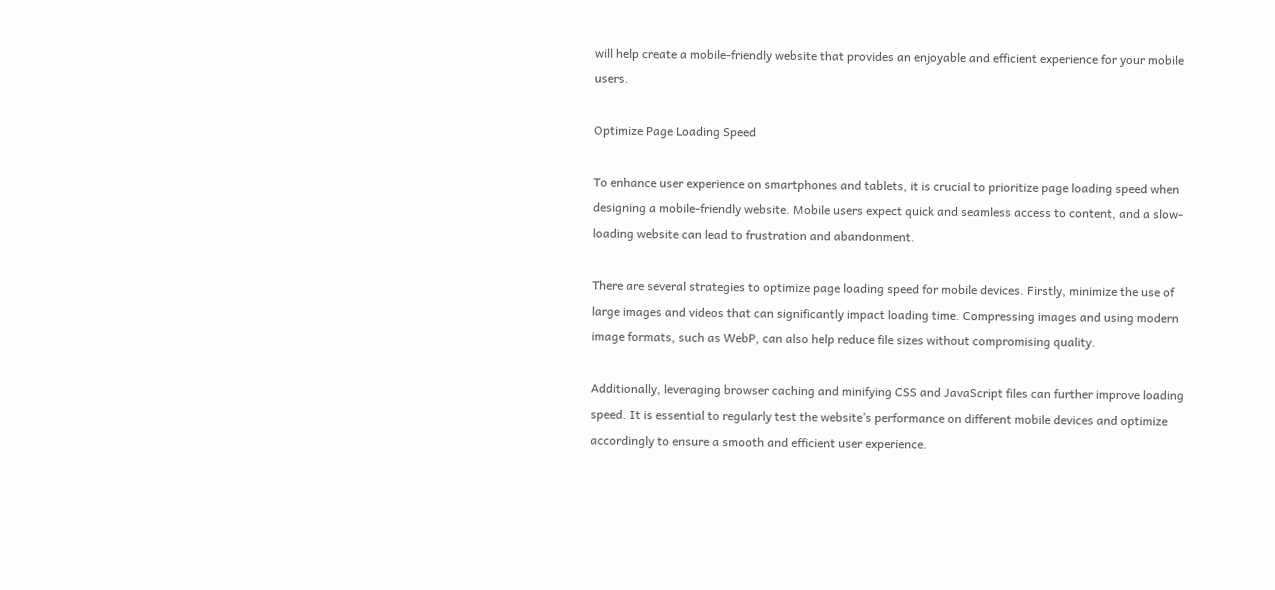will help create a mobile-friendly website that provides an enjoyable and efficient experience for your mobile users.

Optimize Page Loading Speed

To enhance user experience on smartphones and tablets, it is crucial to prioritize page loading speed when designing a mobile-friendly website. Mobile users expect quick and seamless access to content, and a slow-loading website can lead to frustration and abandonment.

There are several strategies to optimize page loading speed for mobile devices. Firstly, minimize the use of large images and videos that can significantly impact loading time. Compressing images and using modern image formats, such as WebP, can also help reduce file sizes without compromising quality.

Additionally, leveraging browser caching and minifying CSS and JavaScript files can further improve loading speed. It is essential to regularly test the website’s performance on different mobile devices and optimize accordingly to ensure a smooth and efficient user experience.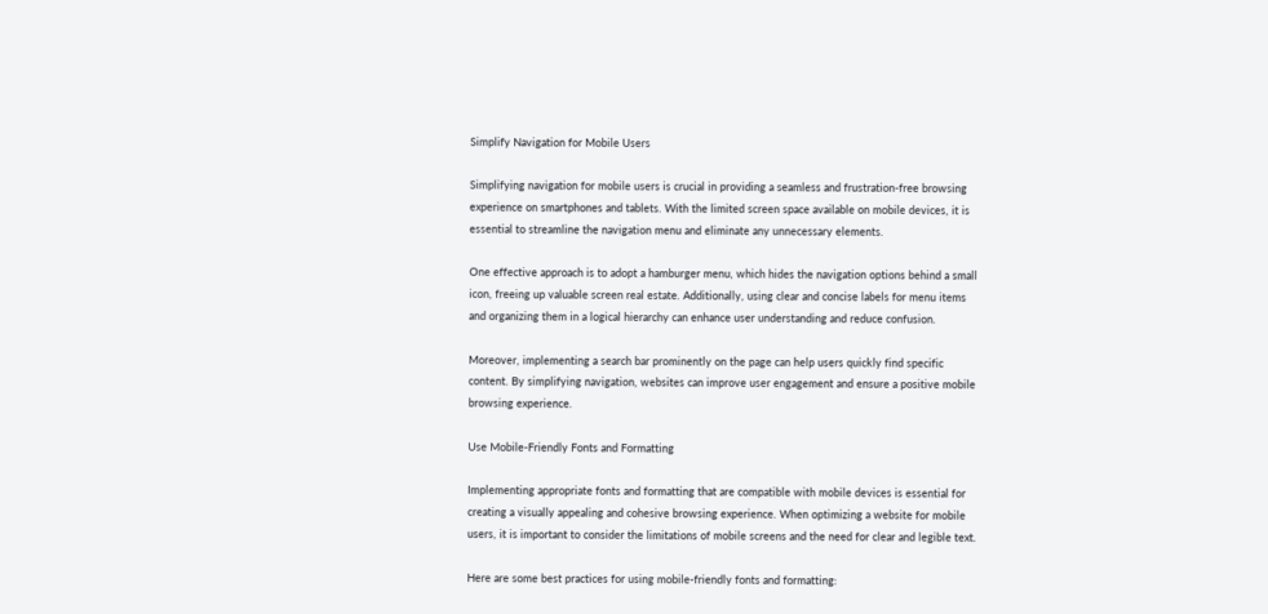Simplify Navigation for Mobile Users

Simplifying navigation for mobile users is crucial in providing a seamless and frustration-free browsing experience on smartphones and tablets. With the limited screen space available on mobile devices, it is essential to streamline the navigation menu and eliminate any unnecessary elements.

One effective approach is to adopt a hamburger menu, which hides the navigation options behind a small icon, freeing up valuable screen real estate. Additionally, using clear and concise labels for menu items and organizing them in a logical hierarchy can enhance user understanding and reduce confusion.

Moreover, implementing a search bar prominently on the page can help users quickly find specific content. By simplifying navigation, websites can improve user engagement and ensure a positive mobile browsing experience.

Use Mobile-Friendly Fonts and Formatting

Implementing appropriate fonts and formatting that are compatible with mobile devices is essential for creating a visually appealing and cohesive browsing experience. When optimizing a website for mobile users, it is important to consider the limitations of mobile screens and the need for clear and legible text.

Here are some best practices for using mobile-friendly fonts and formatting: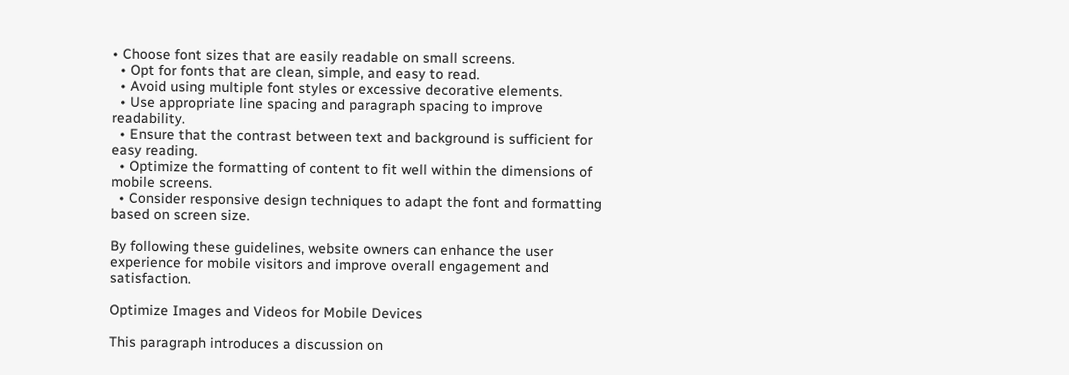• Choose font sizes that are easily readable on small screens.
  • Opt for fonts that are clean, simple, and easy to read.
  • Avoid using multiple font styles or excessive decorative elements.
  • Use appropriate line spacing and paragraph spacing to improve readability.
  • Ensure that the contrast between text and background is sufficient for easy reading.
  • Optimize the formatting of content to fit well within the dimensions of mobile screens.
  • Consider responsive design techniques to adapt the font and formatting based on screen size.

By following these guidelines, website owners can enhance the user experience for mobile visitors and improve overall engagement and satisfaction.

Optimize Images and Videos for Mobile Devices

This paragraph introduces a discussion on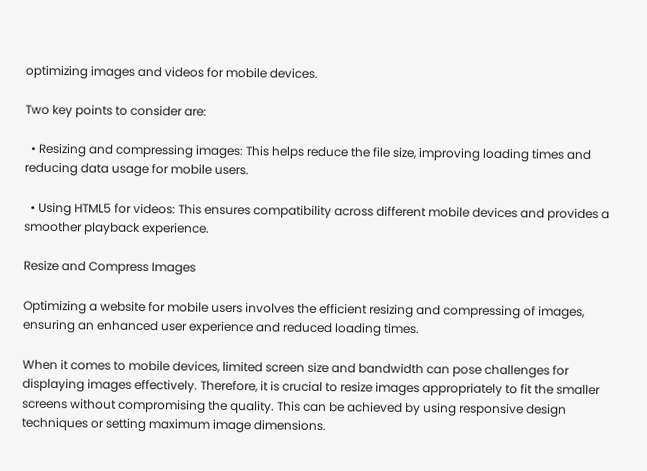optimizing images and videos for mobile devices.

Two key points to consider are:

  • Resizing and compressing images: This helps reduce the file size, improving loading times and reducing data usage for mobile users.

  • Using HTML5 for videos: This ensures compatibility across different mobile devices and provides a smoother playback experience.

Resize and Compress Images

Optimizing a website for mobile users involves the efficient resizing and compressing of images, ensuring an enhanced user experience and reduced loading times.

When it comes to mobile devices, limited screen size and bandwidth can pose challenges for displaying images effectively. Therefore, it is crucial to resize images appropriately to fit the smaller screens without compromising the quality. This can be achieved by using responsive design techniques or setting maximum image dimensions.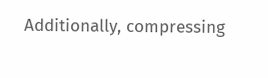Additionally, compressing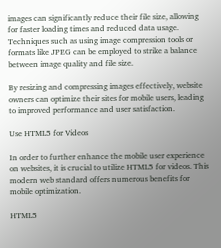images can significantly reduce their file size, allowing for faster loading times and reduced data usage. Techniques such as using image compression tools or formats like JPEG can be employed to strike a balance between image quality and file size.

By resizing and compressing images effectively, website owners can optimize their sites for mobile users, leading to improved performance and user satisfaction.

Use HTML5 for Videos

In order to further enhance the mobile user experience on websites, it is crucial to utilize HTML5 for videos. This modern web standard offers numerous benefits for mobile optimization.

HTML5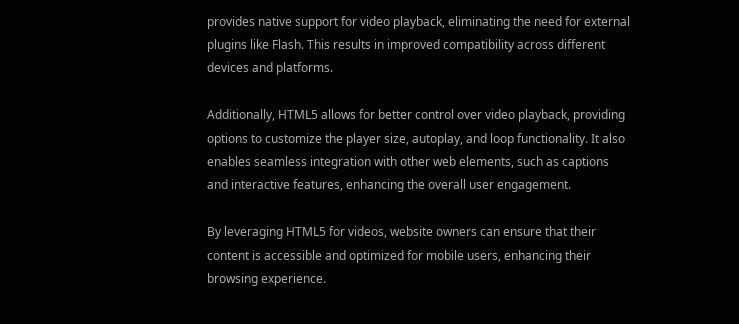provides native support for video playback, eliminating the need for external plugins like Flash. This results in improved compatibility across different devices and platforms.

Additionally, HTML5 allows for better control over video playback, providing options to customize the player size, autoplay, and loop functionality. It also enables seamless integration with other web elements, such as captions and interactive features, enhancing the overall user engagement.

By leveraging HTML5 for videos, website owners can ensure that their content is accessible and optimized for mobile users, enhancing their browsing experience.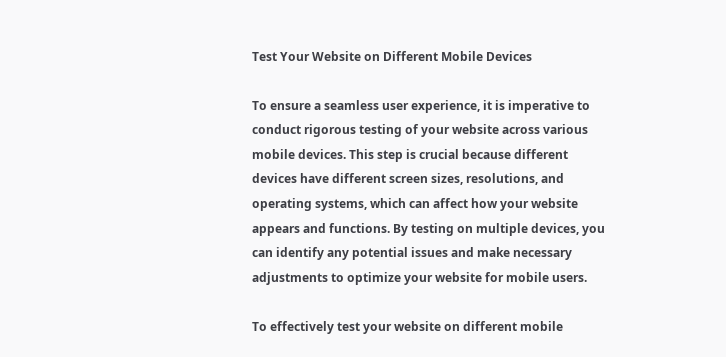Test Your Website on Different Mobile Devices

To ensure a seamless user experience, it is imperative to conduct rigorous testing of your website across various mobile devices. This step is crucial because different devices have different screen sizes, resolutions, and operating systems, which can affect how your website appears and functions. By testing on multiple devices, you can identify any potential issues and make necessary adjustments to optimize your website for mobile users.

To effectively test your website on different mobile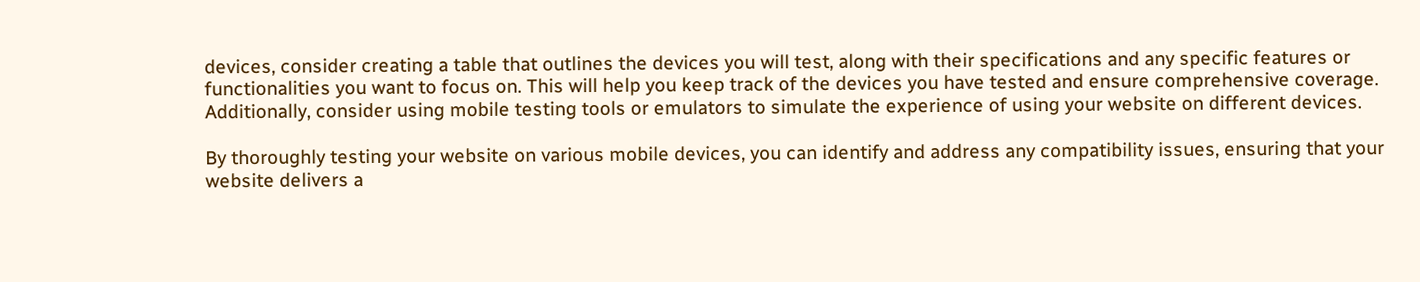devices, consider creating a table that outlines the devices you will test, along with their specifications and any specific features or functionalities you want to focus on. This will help you keep track of the devices you have tested and ensure comprehensive coverage. Additionally, consider using mobile testing tools or emulators to simulate the experience of using your website on different devices.

By thoroughly testing your website on various mobile devices, you can identify and address any compatibility issues, ensuring that your website delivers a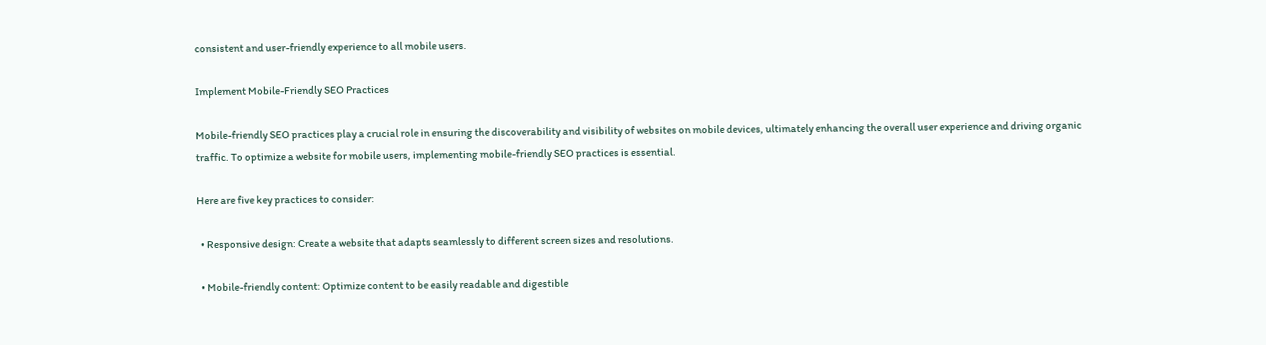consistent and user-friendly experience to all mobile users.

Implement Mobile-Friendly SEO Practices

Mobile-friendly SEO practices play a crucial role in ensuring the discoverability and visibility of websites on mobile devices, ultimately enhancing the overall user experience and driving organic traffic. To optimize a website for mobile users, implementing mobile-friendly SEO practices is essential.

Here are five key practices to consider:

  • Responsive design: Create a website that adapts seamlessly to different screen sizes and resolutions.

  • Mobile-friendly content: Optimize content to be easily readable and digestible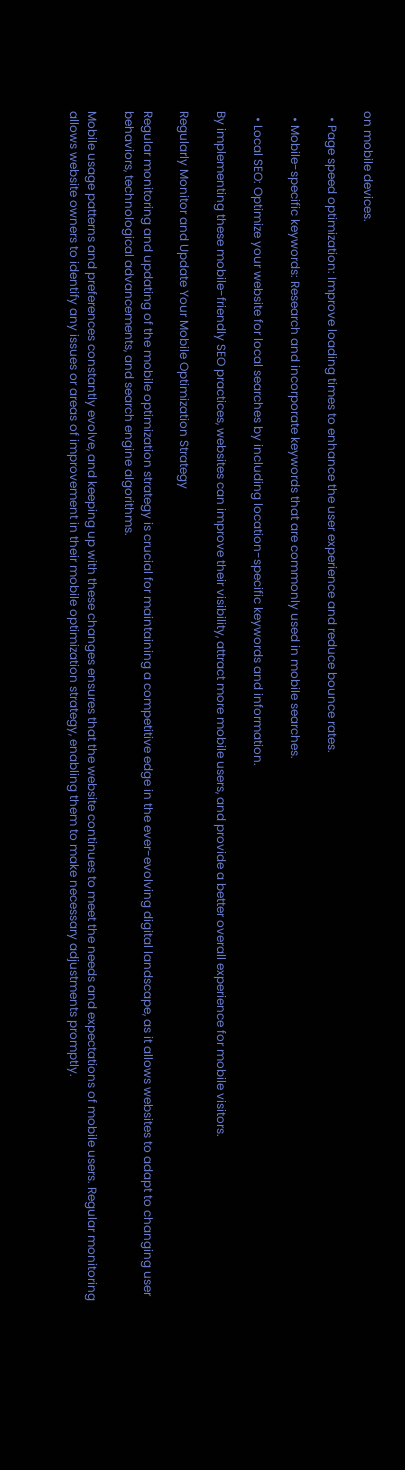on mobile devices.

  • Page speed optimization: Improve loading times to enhance the user experience and reduce bounce rates.

  • Mobile-specific keywords: Research and incorporate keywords that are commonly used in mobile searches.

  • Local SEO: Optimize your website for local searches by including location-specific keywords and information.

By implementing these mobile-friendly SEO practices, websites can improve their visibility, attract more mobile users, and provide a better overall experience for mobile visitors.

Regularly Monitor and Update Your Mobile Optimization Strategy

Regular monitoring and updating of the mobile optimization strategy is crucial for maintaining a competitive edge in the ever-evolving digital landscape, as it allows websites to adapt to changing user behaviors, technological advancements, and search engine algorithms.

Mobile usage patterns and preferences constantly evolve, and keeping up with these changes ensures that the website continues to meet the needs and expectations of mobile users. Regular monitoring allows website owners to identify any issues or areas of improvement in their mobile optimization strategy, enabling them to make necessary adjustments promptly.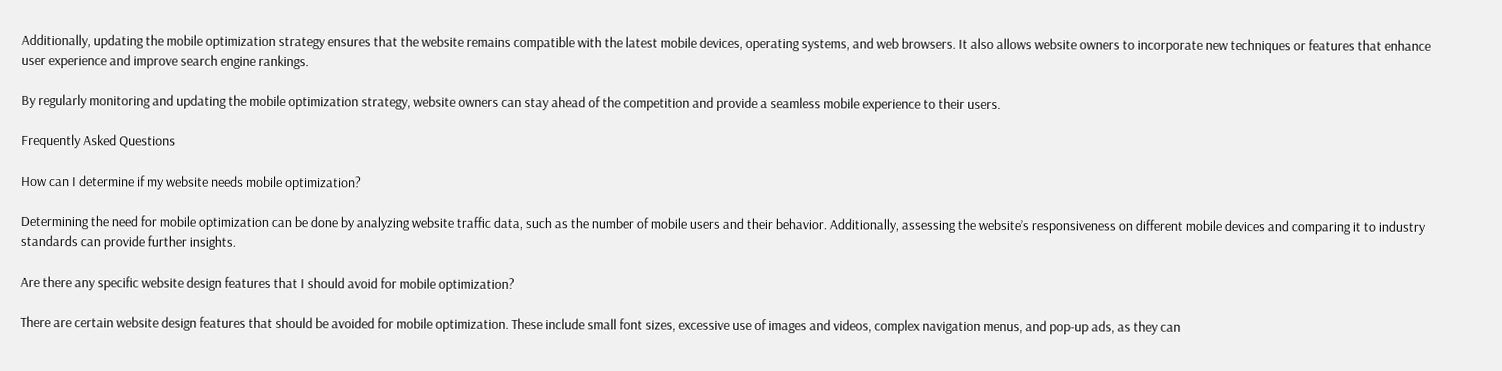Additionally, updating the mobile optimization strategy ensures that the website remains compatible with the latest mobile devices, operating systems, and web browsers. It also allows website owners to incorporate new techniques or features that enhance user experience and improve search engine rankings.

By regularly monitoring and updating the mobile optimization strategy, website owners can stay ahead of the competition and provide a seamless mobile experience to their users.

Frequently Asked Questions

How can I determine if my website needs mobile optimization?

Determining the need for mobile optimization can be done by analyzing website traffic data, such as the number of mobile users and their behavior. Additionally, assessing the website’s responsiveness on different mobile devices and comparing it to industry standards can provide further insights.

Are there any specific website design features that I should avoid for mobile optimization?

There are certain website design features that should be avoided for mobile optimization. These include small font sizes, excessive use of images and videos, complex navigation menus, and pop-up ads, as they can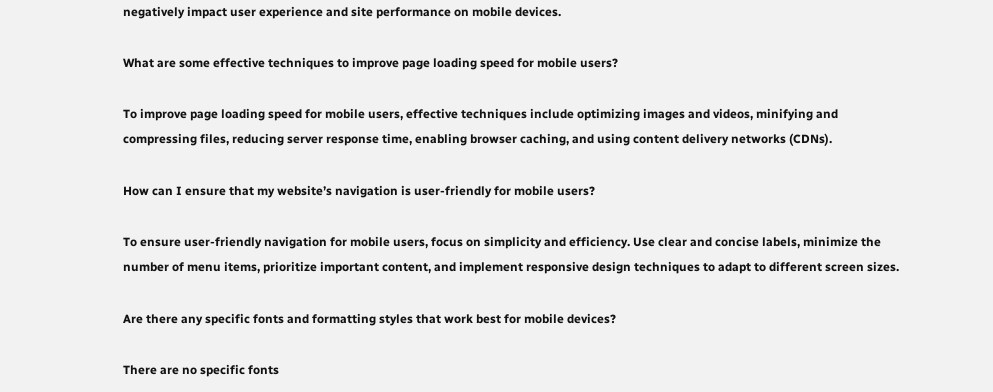negatively impact user experience and site performance on mobile devices.

What are some effective techniques to improve page loading speed for mobile users?

To improve page loading speed for mobile users, effective techniques include optimizing images and videos, minifying and compressing files, reducing server response time, enabling browser caching, and using content delivery networks (CDNs).

How can I ensure that my website’s navigation is user-friendly for mobile users?

To ensure user-friendly navigation for mobile users, focus on simplicity and efficiency. Use clear and concise labels, minimize the number of menu items, prioritize important content, and implement responsive design techniques to adapt to different screen sizes.

Are there any specific fonts and formatting styles that work best for mobile devices?

There are no specific fonts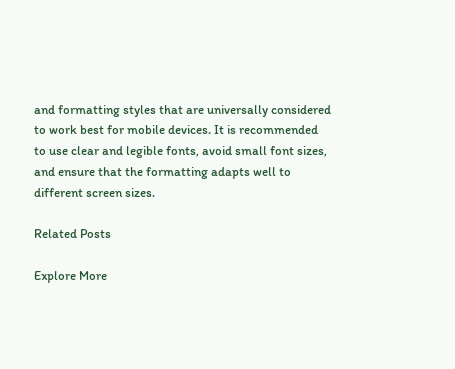and formatting styles that are universally considered to work best for mobile devices. It is recommended to use clear and legible fonts, avoid small font sizes, and ensure that the formatting adapts well to different screen sizes.

Related Posts

Explore More